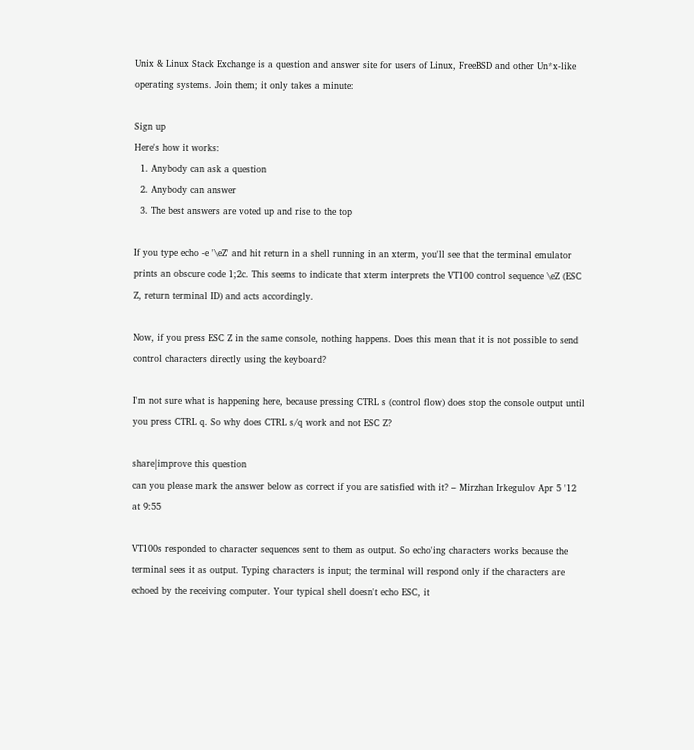Unix & Linux Stack Exchange is a question and answer site for users of Linux, FreeBSD and other Un*x-like operating systems. Join them; it only takes a minute:

Sign up
Here's how it works:
  1. Anybody can ask a question
  2. Anybody can answer
  3. The best answers are voted up and rise to the top

If you type echo -e '\eZ' and hit return in a shell running in an xterm, you'll see that the terminal emulator prints an obscure code 1;2c. This seems to indicate that xterm interprets the VT100 control sequence \eZ (ESC Z, return terminal ID) and acts accordingly.

Now, if you press ESC Z in the same console, nothing happens. Does this mean that it is not possible to send control characters directly using the keyboard?

I'm not sure what is happening here, because pressing CTRL s (control flow) does stop the console output until you press CTRL q. So why does CTRL s/q work and not ESC Z?

share|improve this question
can you please mark the answer below as correct if you are satisfied with it? – Mirzhan Irkegulov Apr 5 '12 at 9:55

VT100s responded to character sequences sent to them as output. So echo'ing characters works because the terminal sees it as output. Typing characters is input; the terminal will respond only if the characters are echoed by the receiving computer. Your typical shell doesn't echo ESC, it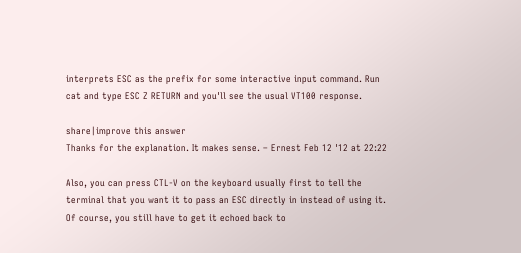interprets ESC as the prefix for some interactive input command. Run cat and type ESC Z RETURN and you'll see the usual VT100 response.

share|improve this answer
Thanks for the explanation. It makes sense. – Ernest Feb 12 '12 at 22:22

Also, you can press CTL-V on the keyboard usually first to tell the terminal that you want it to pass an ESC directly in instead of using it. Of course, you still have to get it echoed back to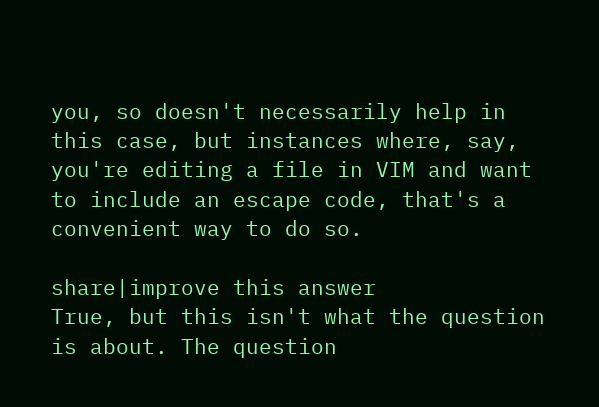you, so doesn't necessarily help in this case, but instances where, say, you're editing a file in VIM and want to include an escape code, that's a convenient way to do so.

share|improve this answer
True, but this isn't what the question is about. The question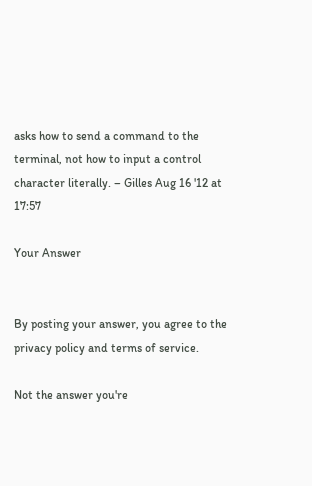asks how to send a command to the terminal, not how to input a control character literally. – Gilles Aug 16 '12 at 17:57

Your Answer


By posting your answer, you agree to the privacy policy and terms of service.

Not the answer you're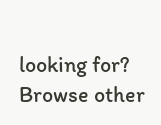looking for? Browse other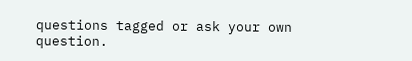questions tagged or ask your own question.